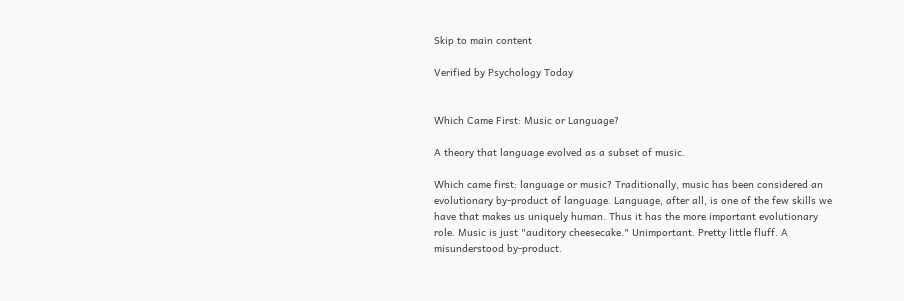Skip to main content

Verified by Psychology Today


Which Came First: Music or Language?

A theory that language evolved as a subset of music.

Which came first: language or music? Traditionally, music has been considered an evolutionary by-product of language. Language, after all, is one of the few skills we have that makes us uniquely human. Thus it has the more important evolutionary role. Music is just "auditory cheesecake." Unimportant. Pretty little fluff. A misunderstood by-product.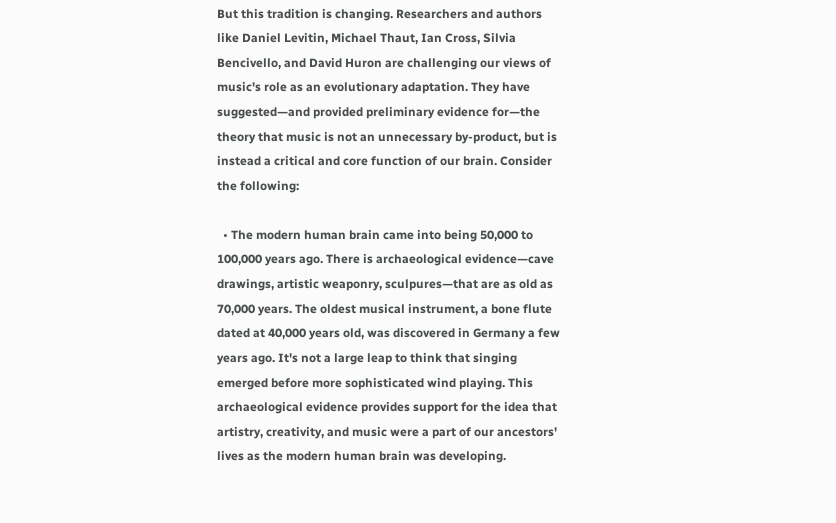But this tradition is changing. Researchers and authors like Daniel Levitin, Michael Thaut, Ian Cross, Silvia Bencivello, and David Huron are challenging our views of music's role as an evolutionary adaptation. They have suggested—and provided preliminary evidence for—the theory that music is not an unnecessary by-product, but is instead a critical and core function of our brain. Consider the following:

  • The modern human brain came into being 50,000 to 100,000 years ago. There is archaeological evidence—cave drawings, artistic weaponry, sculpures—that are as old as 70,000 years. The oldest musical instrument, a bone flute dated at 40,000 years old, was discovered in Germany a few years ago. It's not a large leap to think that singing emerged before more sophisticated wind playing. This archaeological evidence provides support for the idea that artistry, creativity, and music were a part of our ancestors' lives as the modern human brain was developing.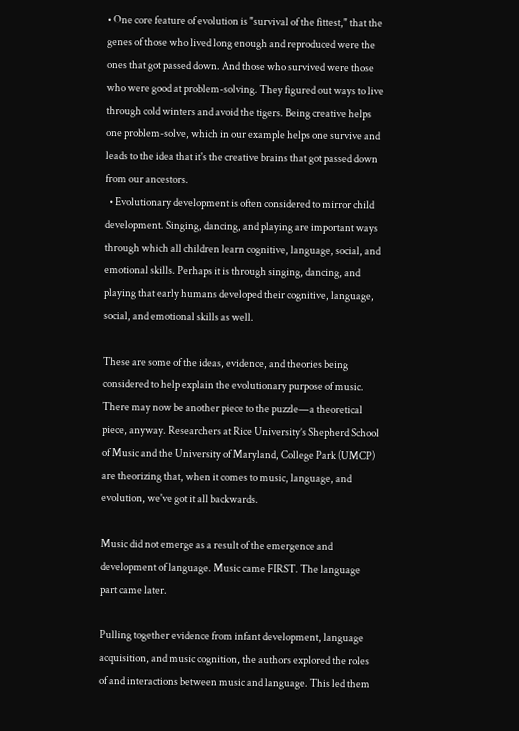• One core feature of evolution is "survival of the fittest," that the genes of those who lived long enough and reproduced were the ones that got passed down. And those who survived were those who were good at problem-solving. They figured out ways to live through cold winters and avoid the tigers. Being creative helps one problem-solve, which in our example helps one survive and leads to the idea that it's the creative brains that got passed down from our ancestors.
  • Evolutionary development is often considered to mirror child development. Singing, dancing, and playing are important ways through which all children learn cognitive, language, social, and emotional skills. Perhaps it is through singing, dancing, and playing that early humans developed their cognitive, language, social, and emotional skills as well.

These are some of the ideas, evidence, and theories being considered to help explain the evolutionary purpose of music. There may now be another piece to the puzzle—a theoretical piece, anyway. Researchers at Rice University’s Shepherd School of Music and the University of Maryland, College Park (UMCP) are theorizing that, when it comes to music, language, and evolution, we've got it all backwards.

Music did not emerge as a result of the emergence and development of language. Music came FIRST. The language part came later.

Pulling together evidence from infant development, language acquisition, and music cognition, the authors explored the roles of and interactions between music and language. This led them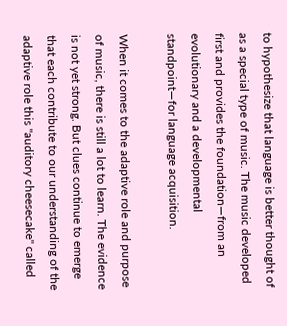to hypothesize that language is better thought of as a special type of music. The music developed first and provides the foundation—from an evolutionary and a developmental standpoint—for language acquisition.

When it comes to the adaptive role and purpose of music, there is still a lot to learn. The evidence is not yet strong. But clues continue to emerge that each contribute to our understanding of the adaptive role this "auditory cheesecake" called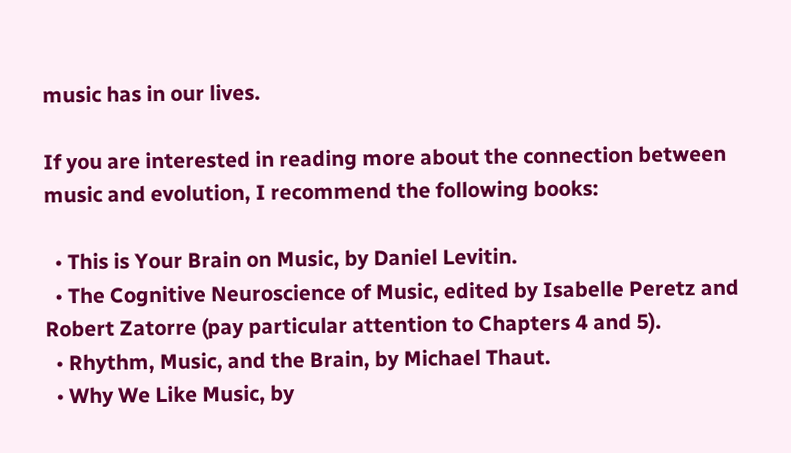music has in our lives.

If you are interested in reading more about the connection between music and evolution, I recommend the following books:

  • This is Your Brain on Music, by Daniel Levitin.
  • The Cognitive Neuroscience of Music, edited by Isabelle Peretz and Robert Zatorre (pay particular attention to Chapters 4 and 5).
  • Rhythm, Music, and the Brain, by Michael Thaut.
  • Why We Like Music, by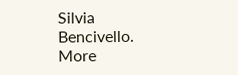Silvia Bencivello.
More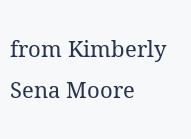from Kimberly Sena Moore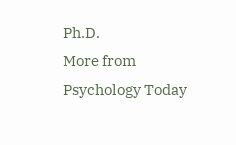Ph.D.
More from Psychology Today